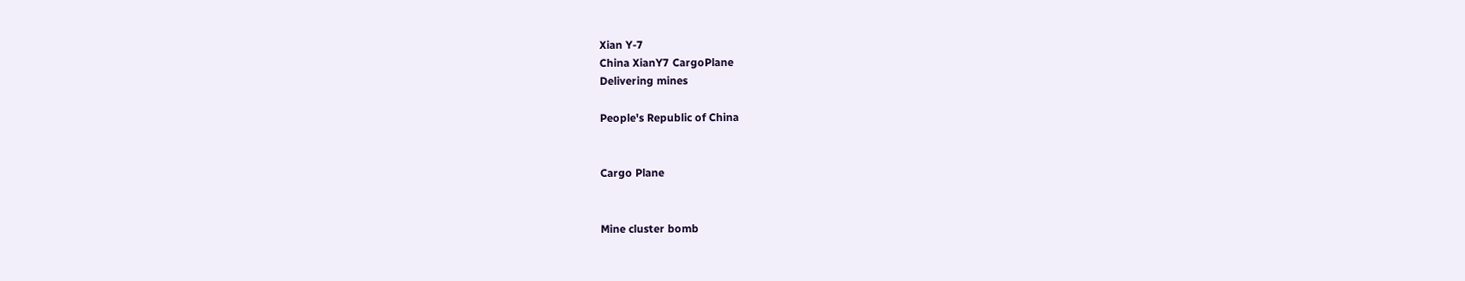Xian Y-7
China XianY7 CargoPlane
Delivering mines

People's Republic of China


Cargo Plane


Mine cluster bomb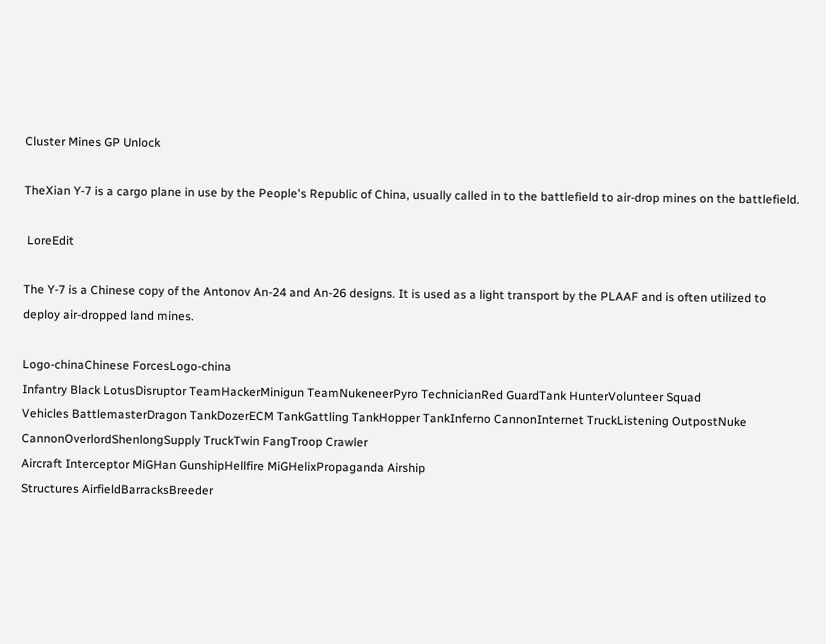Cluster Mines GP Unlock

TheXian Y-7 is a cargo plane in use by the People's Republic of China, usually called in to the battlefield to air-drop mines on the battlefield.

 LoreEdit

The Y-7 is a Chinese copy of the Antonov An-24 and An-26 designs. It is used as a light transport by the PLAAF and is often utilized to deploy air-dropped land mines.

Logo-chinaChinese ForcesLogo-china
Infantry Black LotusDisruptor TeamHackerMinigun TeamNukeneerPyro TechnicianRed GuardTank HunterVolunteer Squad
Vehicles BattlemasterDragon TankDozerECM TankGattling TankHopper TankInferno CannonInternet TruckListening OutpostNuke CannonOverlordShenlongSupply TruckTwin FangTroop Crawler
Aircraft Interceptor MiGHan GunshipHellfire MiGHelixPropaganda Airship
Structures AirfieldBarracksBreeder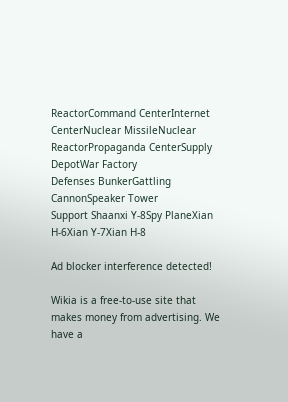ReactorCommand CenterInternet CenterNuclear MissileNuclear ReactorPropaganda CenterSupply DepotWar Factory
Defenses BunkerGattling CannonSpeaker Tower
Support Shaanxi Y-8Spy PlaneXian H-6Xian Y-7Xian H-8

Ad blocker interference detected!

Wikia is a free-to-use site that makes money from advertising. We have a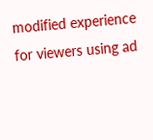modified experience for viewers using ad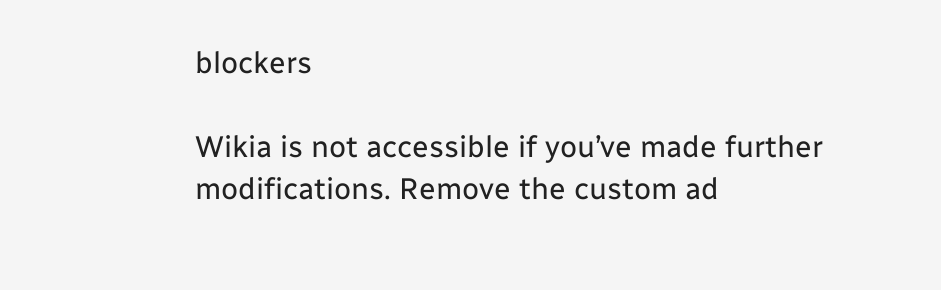blockers

Wikia is not accessible if you’ve made further modifications. Remove the custom ad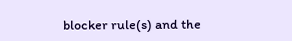blocker rule(s) and the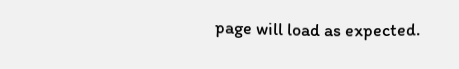page will load as expected.